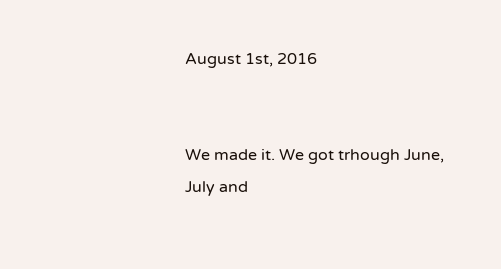August 1st, 2016


We made it. We got trhough June, July and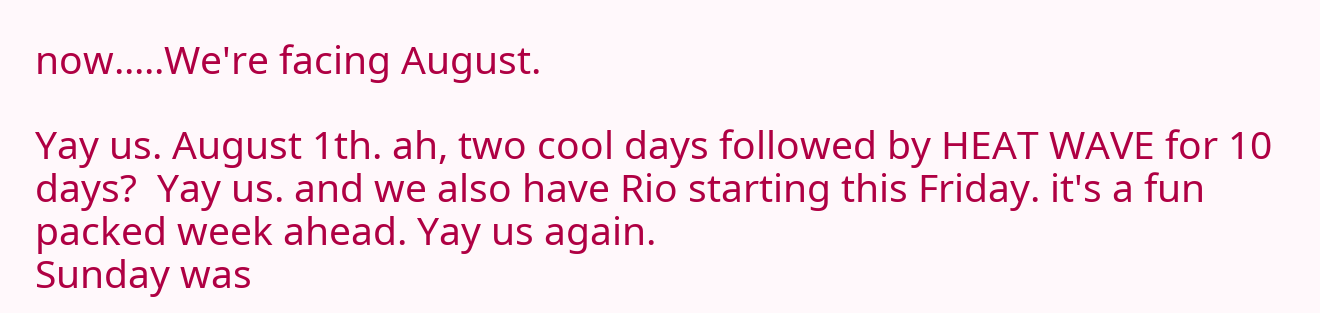now.....We're facing August.

Yay us. August 1th. ah, two cool days followed by HEAT WAVE for 10 days?  Yay us. and we also have Rio starting this Friday. it's a fun packed week ahead. Yay us again.
Sunday was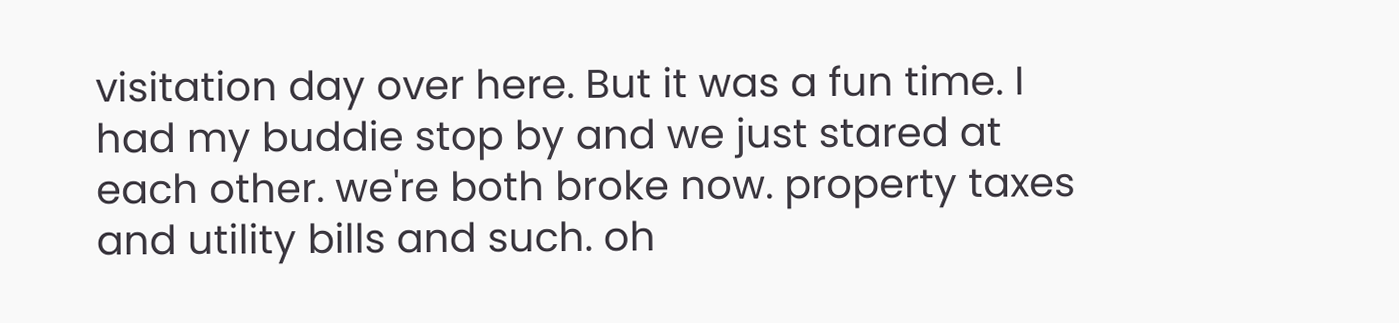visitation day over here. But it was a fun time. I had my buddie stop by and we just stared at each other. we're both broke now. property taxes and utility bills and such. oh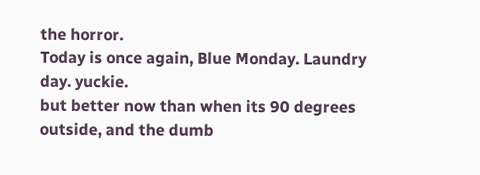the horror.
Today is once again, Blue Monday. Laundry day. yuckie.
but better now than when its 90 degrees outside, and the dumb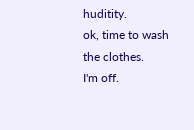huditity.
ok, time to wash the clothes.
I'm off.